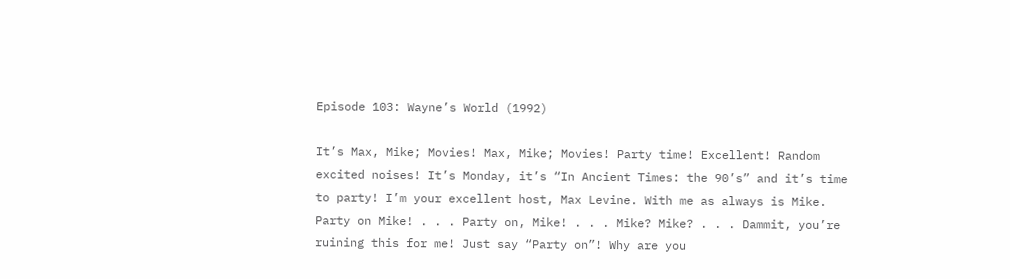Episode 103: Wayne’s World (1992)

It’s Max, Mike; Movies! Max, Mike; Movies! Party time! Excellent! Random excited noises! It’s Monday, it’s “In Ancient Times: the 90’s” and it’s time to party! I’m your excellent host, Max Levine. With me as always is Mike. Party on Mike! . . . Party on, Mike! . . . Mike? Mike? . . . Dammit, you’re ruining this for me! Just say “Party on”! Why are you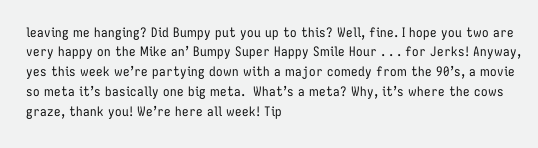leaving me hanging? Did Bumpy put you up to this? Well, fine. I hope you two are very happy on the Mike an’ Bumpy Super Happy Smile Hour . . . for Jerks! Anyway, yes this week we’re partying down with a major comedy from the 90’s, a movie so meta it’s basically one big meta.  What’s a meta? Why, it’s where the cows graze, thank you! We’re here all week! Tip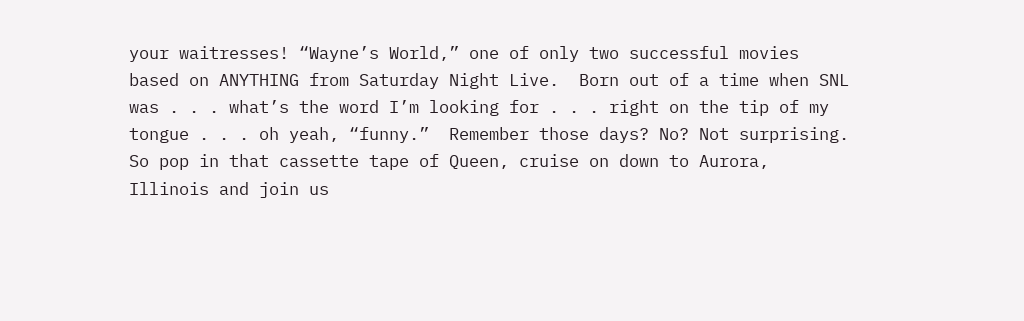your waitresses! “Wayne’s World,” one of only two successful movies based on ANYTHING from Saturday Night Live.  Born out of a time when SNL was . . . what’s the word I’m looking for . . . right on the tip of my tongue . . . oh yeah, “funny.”  Remember those days? No? Not surprising.  So pop in that cassette tape of Queen, cruise on down to Aurora, Illinois and join us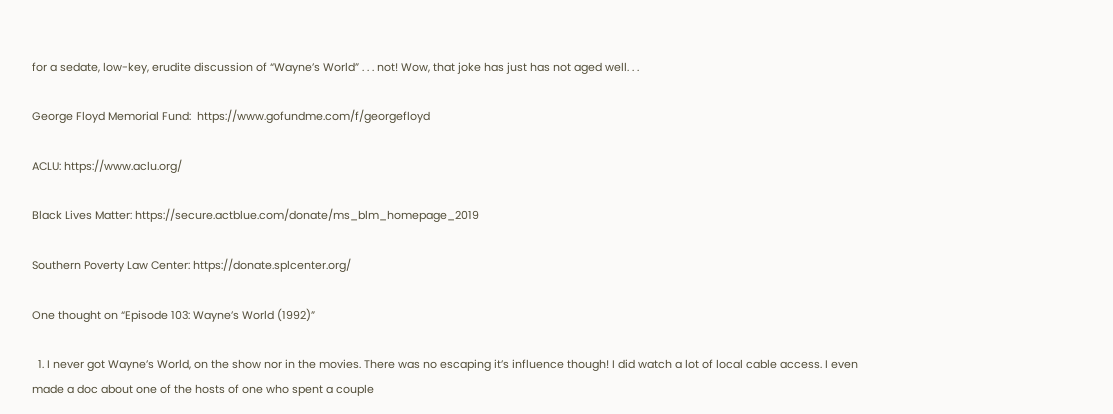for a sedate, low-key, erudite discussion of “Wayne’s World” . . . not! Wow, that joke has just has not aged well. . .

George Floyd Memorial Fund:  https://www.gofundme.com/f/georgefloyd

ACLU: https://www.aclu.org/

Black Lives Matter: https://secure.actblue.com/donate/ms_blm_homepage_2019

Southern Poverty Law Center: https://donate.splcenter.org/

One thought on “Episode 103: Wayne’s World (1992)”

  1. I never got Wayne’s World, on the show nor in the movies. There was no escaping it’s influence though! I did watch a lot of local cable access. I even made a doc about one of the hosts of one who spent a couple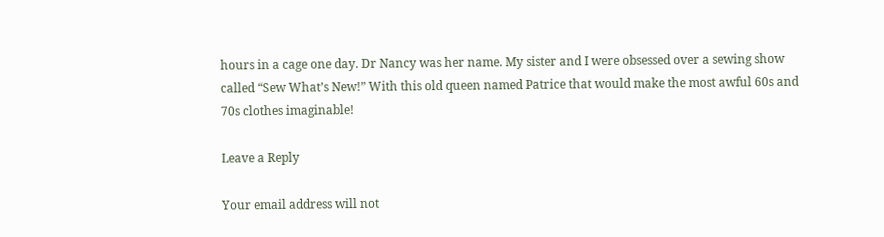hours in a cage one day. Dr Nancy was her name. My sister and I were obsessed over a sewing show called “Sew What’s New!” With this old queen named Patrice that would make the most awful 60s and 70s clothes imaginable!

Leave a Reply

Your email address will not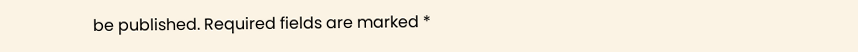be published. Required fields are marked *